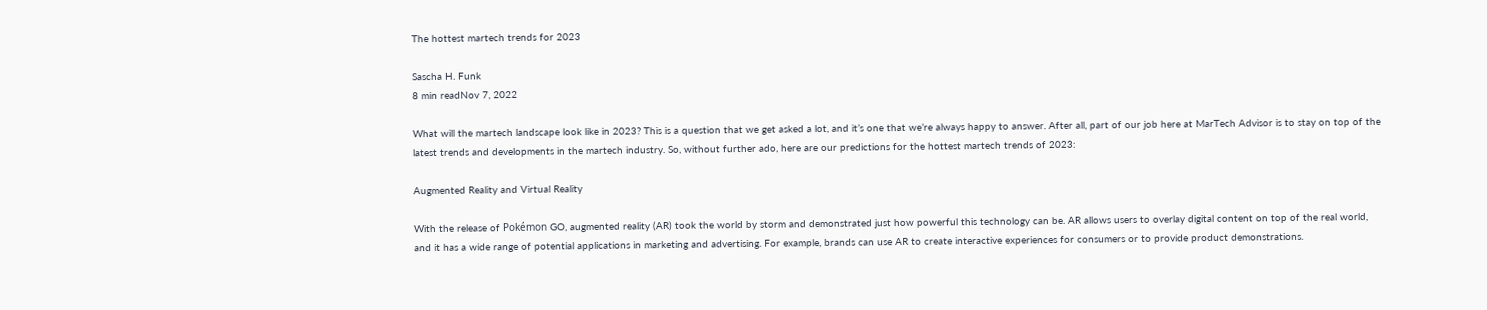The hottest martech trends for 2023

Sascha H. Funk
8 min readNov 7, 2022

What will the martech landscape look like in 2023? This is a question that we get asked a lot, and it’s one that we’re always happy to answer. After all, part of our job here at MarTech Advisor is to stay on top of the latest trends and developments in the martech industry. So, without further ado, here are our predictions for the hottest martech trends of 2023:

Augmented Reality and Virtual Reality

With the release of Pokémon GO, augmented reality (AR) took the world by storm and demonstrated just how powerful this technology can be. AR allows users to overlay digital content on top of the real world, and it has a wide range of potential applications in marketing and advertising. For example, brands can use AR to create interactive experiences for consumers or to provide product demonstrations.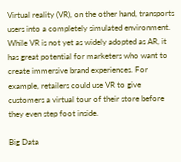Virtual reality (VR), on the other hand, transports users into a completely simulated environment. While VR is not yet as widely adopted as AR, it has great potential for marketers who want to create immersive brand experiences. For example, retailers could use VR to give customers a virtual tour of their store before they even step foot inside.

Big Data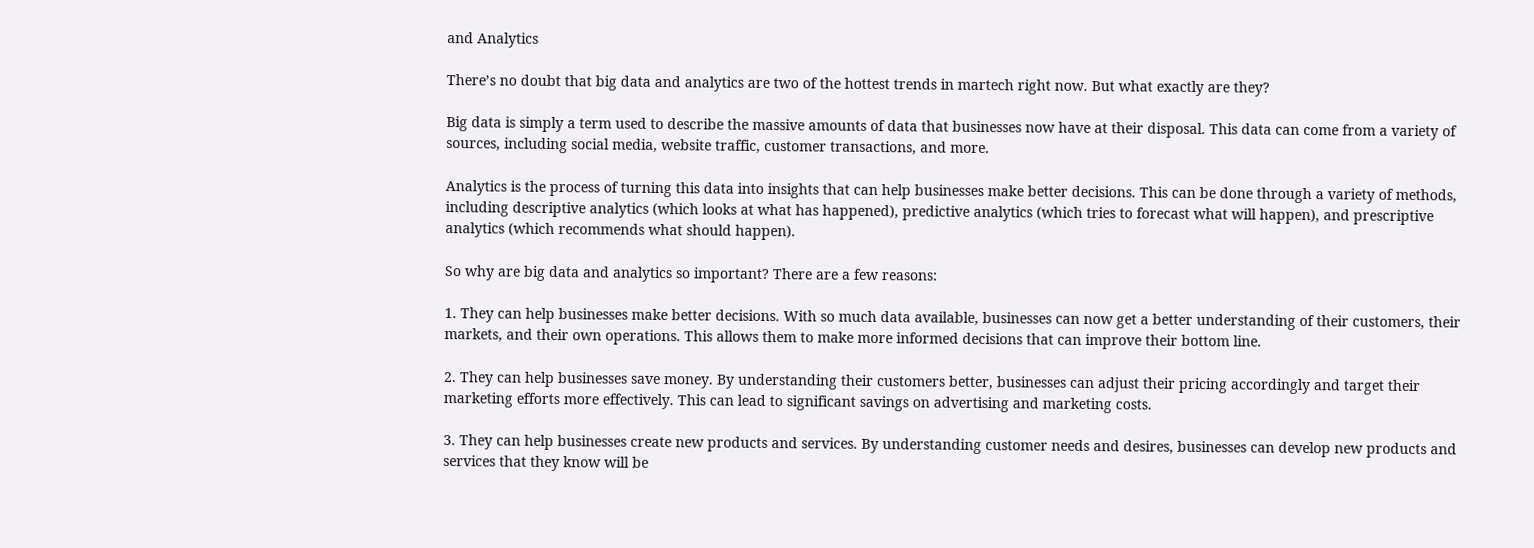and Analytics

There’s no doubt that big data and analytics are two of the hottest trends in martech right now. But what exactly are they?

Big data is simply a term used to describe the massive amounts of data that businesses now have at their disposal. This data can come from a variety of sources, including social media, website traffic, customer transactions, and more.

Analytics is the process of turning this data into insights that can help businesses make better decisions. This can be done through a variety of methods, including descriptive analytics (which looks at what has happened), predictive analytics (which tries to forecast what will happen), and prescriptive analytics (which recommends what should happen).

So why are big data and analytics so important? There are a few reasons:

1. They can help businesses make better decisions. With so much data available, businesses can now get a better understanding of their customers, their markets, and their own operations. This allows them to make more informed decisions that can improve their bottom line.

2. They can help businesses save money. By understanding their customers better, businesses can adjust their pricing accordingly and target their marketing efforts more effectively. This can lead to significant savings on advertising and marketing costs.

3. They can help businesses create new products and services. By understanding customer needs and desires, businesses can develop new products and services that they know will be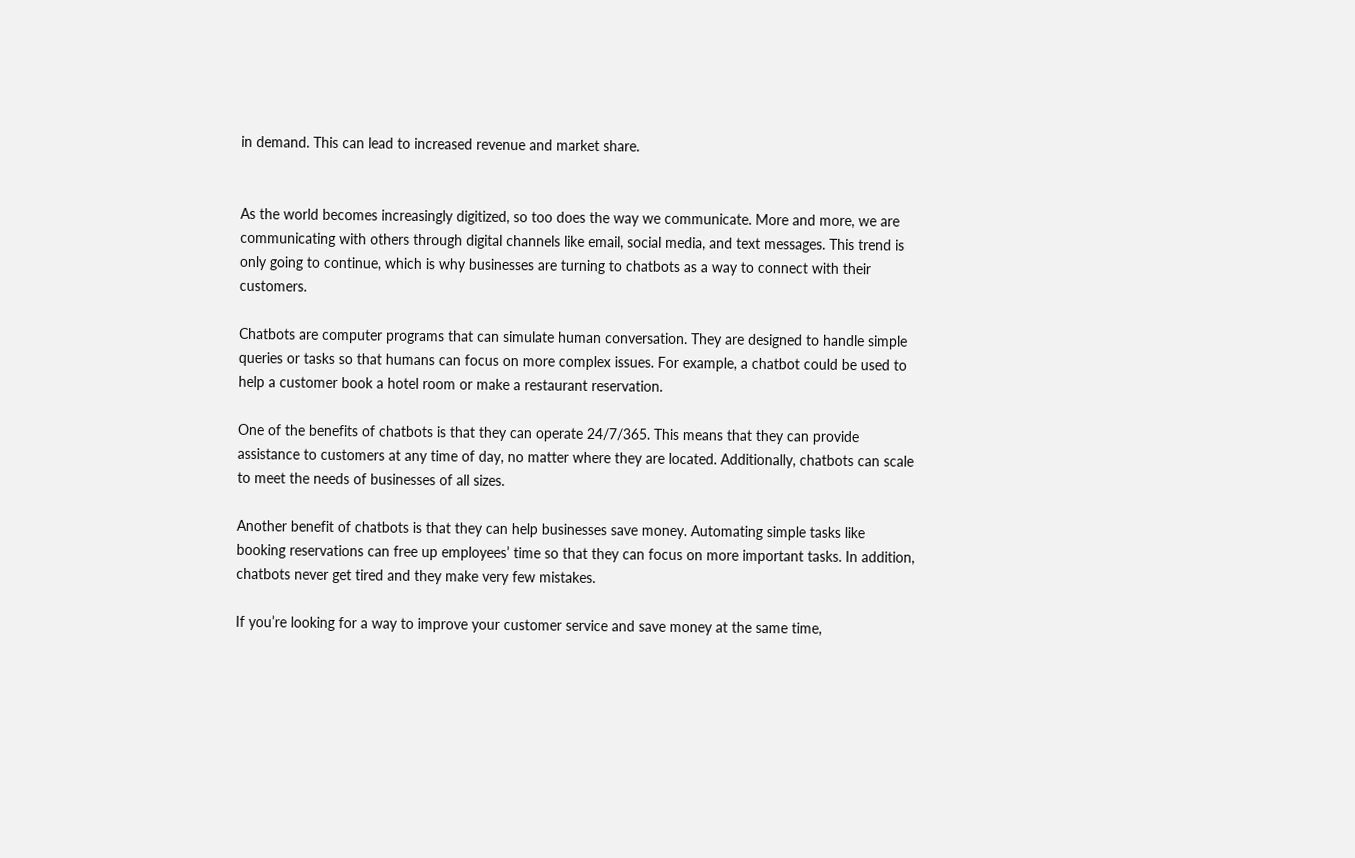in demand. This can lead to increased revenue and market share.


As the world becomes increasingly digitized, so too does the way we communicate. More and more, we are communicating with others through digital channels like email, social media, and text messages. This trend is only going to continue, which is why businesses are turning to chatbots as a way to connect with their customers.

Chatbots are computer programs that can simulate human conversation. They are designed to handle simple queries or tasks so that humans can focus on more complex issues. For example, a chatbot could be used to help a customer book a hotel room or make a restaurant reservation.

One of the benefits of chatbots is that they can operate 24/7/365. This means that they can provide assistance to customers at any time of day, no matter where they are located. Additionally, chatbots can scale to meet the needs of businesses of all sizes.

Another benefit of chatbots is that they can help businesses save money. Automating simple tasks like booking reservations can free up employees’ time so that they can focus on more important tasks. In addition, chatbots never get tired and they make very few mistakes.

If you’re looking for a way to improve your customer service and save money at the same time,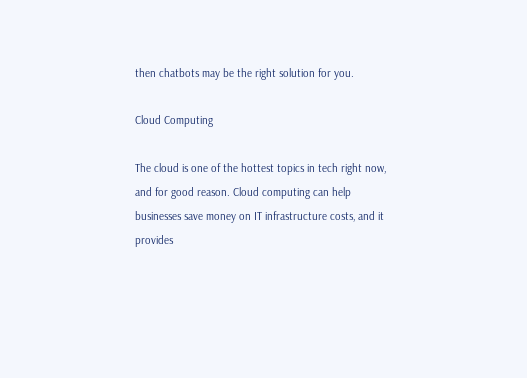then chatbots may be the right solution for you.

Cloud Computing

The cloud is one of the hottest topics in tech right now, and for good reason. Cloud computing can help businesses save money on IT infrastructure costs, and it provides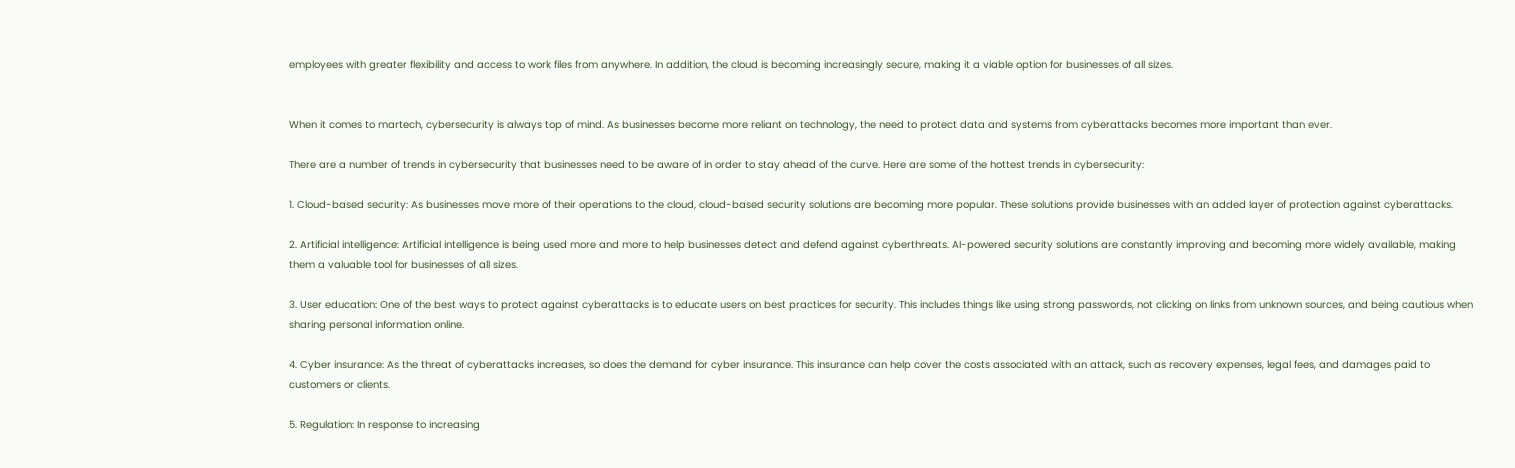employees with greater flexibility and access to work files from anywhere. In addition, the cloud is becoming increasingly secure, making it a viable option for businesses of all sizes.


When it comes to martech, cybersecurity is always top of mind. As businesses become more reliant on technology, the need to protect data and systems from cyberattacks becomes more important than ever.

There are a number of trends in cybersecurity that businesses need to be aware of in order to stay ahead of the curve. Here are some of the hottest trends in cybersecurity:

1. Cloud-based security: As businesses move more of their operations to the cloud, cloud-based security solutions are becoming more popular. These solutions provide businesses with an added layer of protection against cyberattacks.

2. Artificial intelligence: Artificial intelligence is being used more and more to help businesses detect and defend against cyberthreats. AI-powered security solutions are constantly improving and becoming more widely available, making them a valuable tool for businesses of all sizes.

3. User education: One of the best ways to protect against cyberattacks is to educate users on best practices for security. This includes things like using strong passwords, not clicking on links from unknown sources, and being cautious when sharing personal information online.

4. Cyber insurance: As the threat of cyberattacks increases, so does the demand for cyber insurance. This insurance can help cover the costs associated with an attack, such as recovery expenses, legal fees, and damages paid to customers or clients.

5. Regulation: In response to increasing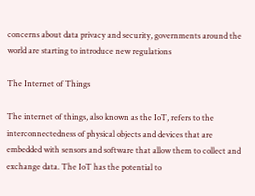concerns about data privacy and security, governments around the world are starting to introduce new regulations

The Internet of Things

The internet of things, also known as the IoT, refers to the interconnectedness of physical objects and devices that are embedded with sensors and software that allow them to collect and exchange data. The IoT has the potential to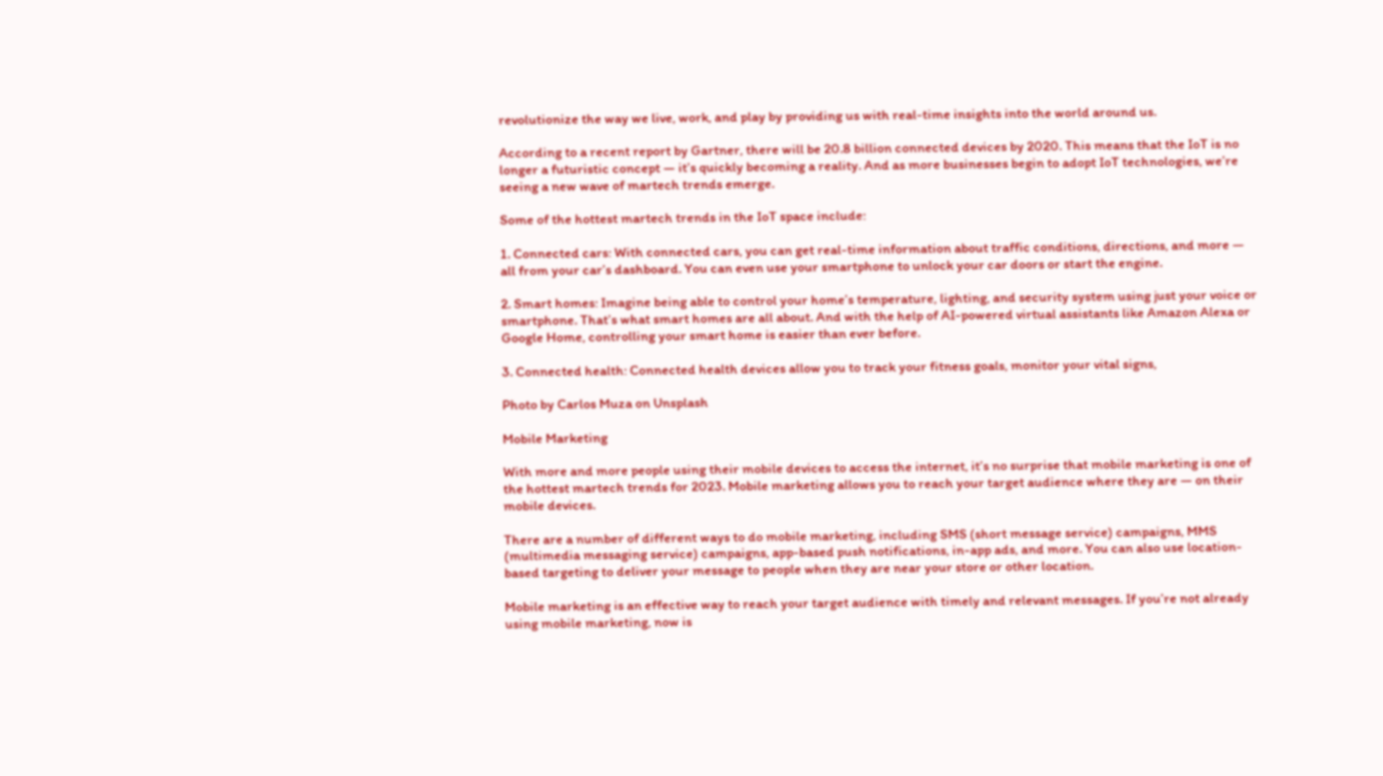revolutionize the way we live, work, and play by providing us with real-time insights into the world around us.

According to a recent report by Gartner, there will be 20.8 billion connected devices by 2020. This means that the IoT is no longer a futuristic concept — it’s quickly becoming a reality. And as more businesses begin to adopt IoT technologies, we’re seeing a new wave of martech trends emerge.

Some of the hottest martech trends in the IoT space include:

1. Connected cars: With connected cars, you can get real-time information about traffic conditions, directions, and more — all from your car’s dashboard. You can even use your smartphone to unlock your car doors or start the engine.

2. Smart homes: Imagine being able to control your home’s temperature, lighting, and security system using just your voice or smartphone. That’s what smart homes are all about. And with the help of AI-powered virtual assistants like Amazon Alexa or Google Home, controlling your smart home is easier than ever before.

3. Connected health: Connected health devices allow you to track your fitness goals, monitor your vital signs,

Photo by Carlos Muza on Unsplash

Mobile Marketing

With more and more people using their mobile devices to access the internet, it’s no surprise that mobile marketing is one of the hottest martech trends for 2023. Mobile marketing allows you to reach your target audience where they are — on their mobile devices.

There are a number of different ways to do mobile marketing, including SMS (short message service) campaigns, MMS (multimedia messaging service) campaigns, app-based push notifications, in-app ads, and more. You can also use location-based targeting to deliver your message to people when they are near your store or other location.

Mobile marketing is an effective way to reach your target audience with timely and relevant messages. If you’re not already using mobile marketing, now is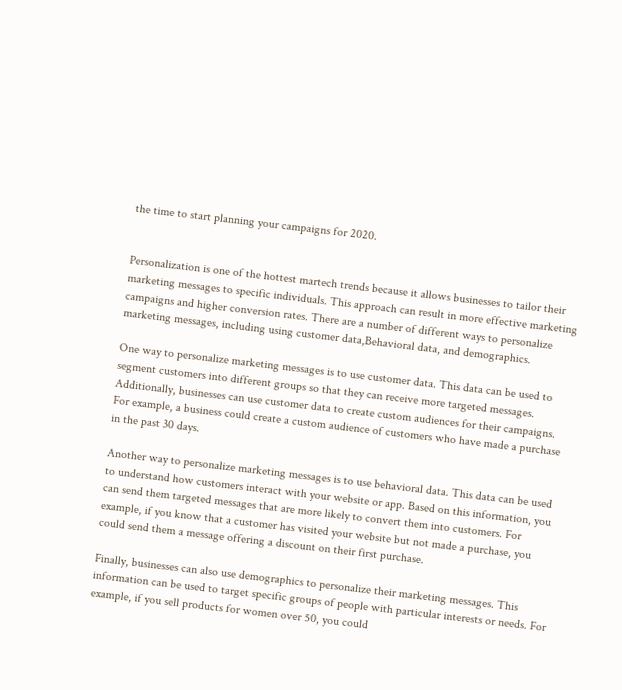the time to start planning your campaigns for 2020.


Personalization is one of the hottest martech trends because it allows businesses to tailor their marketing messages to specific individuals. This approach can result in more effective marketing campaigns and higher conversion rates. There are a number of different ways to personalize marketing messages, including using customer data,Behavioral data, and demographics.

One way to personalize marketing messages is to use customer data. This data can be used to segment customers into different groups so that they can receive more targeted messages. Additionally, businesses can use customer data to create custom audiences for their campaigns. For example, a business could create a custom audience of customers who have made a purchase in the past 30 days.

Another way to personalize marketing messages is to use behavioral data. This data can be used to understand how customers interact with your website or app. Based on this information, you can send them targeted messages that are more likely to convert them into customers. For example, if you know that a customer has visited your website but not made a purchase, you could send them a message offering a discount on their first purchase.

Finally, businesses can also use demographics to personalize their marketing messages. This information can be used to target specific groups of people with particular interests or needs. For example, if you sell products for women over 50, you could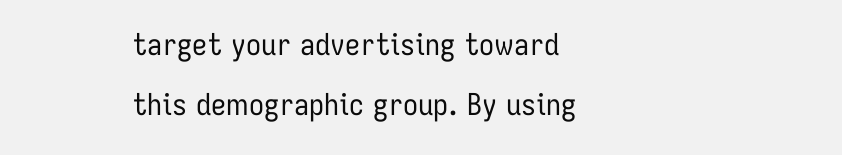target your advertising toward this demographic group. By using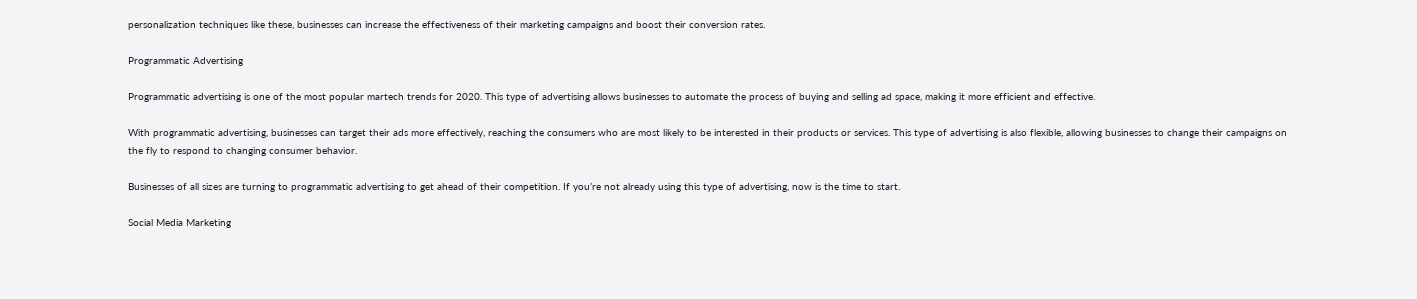personalization techniques like these, businesses can increase the effectiveness of their marketing campaigns and boost their conversion rates.

Programmatic Advertising

Programmatic advertising is one of the most popular martech trends for 2020. This type of advertising allows businesses to automate the process of buying and selling ad space, making it more efficient and effective.

With programmatic advertising, businesses can target their ads more effectively, reaching the consumers who are most likely to be interested in their products or services. This type of advertising is also flexible, allowing businesses to change their campaigns on the fly to respond to changing consumer behavior.

Businesses of all sizes are turning to programmatic advertising to get ahead of their competition. If you’re not already using this type of advertising, now is the time to start.

Social Media Marketing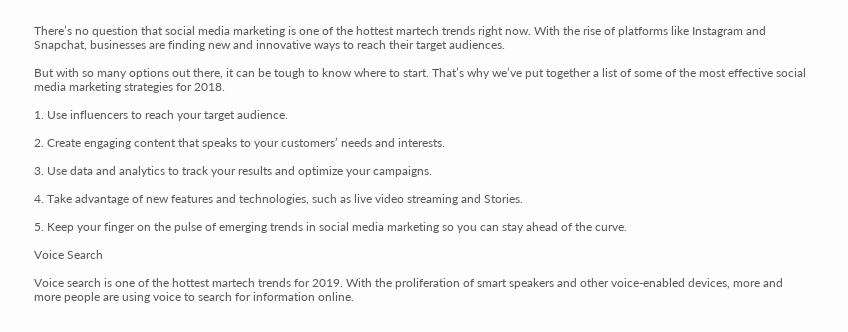There’s no question that social media marketing is one of the hottest martech trends right now. With the rise of platforms like Instagram and Snapchat, businesses are finding new and innovative ways to reach their target audiences.

But with so many options out there, it can be tough to know where to start. That’s why we’ve put together a list of some of the most effective social media marketing strategies for 2018.

1. Use influencers to reach your target audience.

2. Create engaging content that speaks to your customers’ needs and interests.

3. Use data and analytics to track your results and optimize your campaigns.

4. Take advantage of new features and technologies, such as live video streaming and Stories.

5. Keep your finger on the pulse of emerging trends in social media marketing so you can stay ahead of the curve.

Voice Search

Voice search is one of the hottest martech trends for 2019. With the proliferation of smart speakers and other voice-enabled devices, more and more people are using voice to search for information online.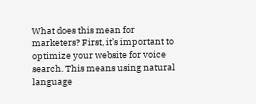What does this mean for marketers? First, it’s important to optimize your website for voice search. This means using natural language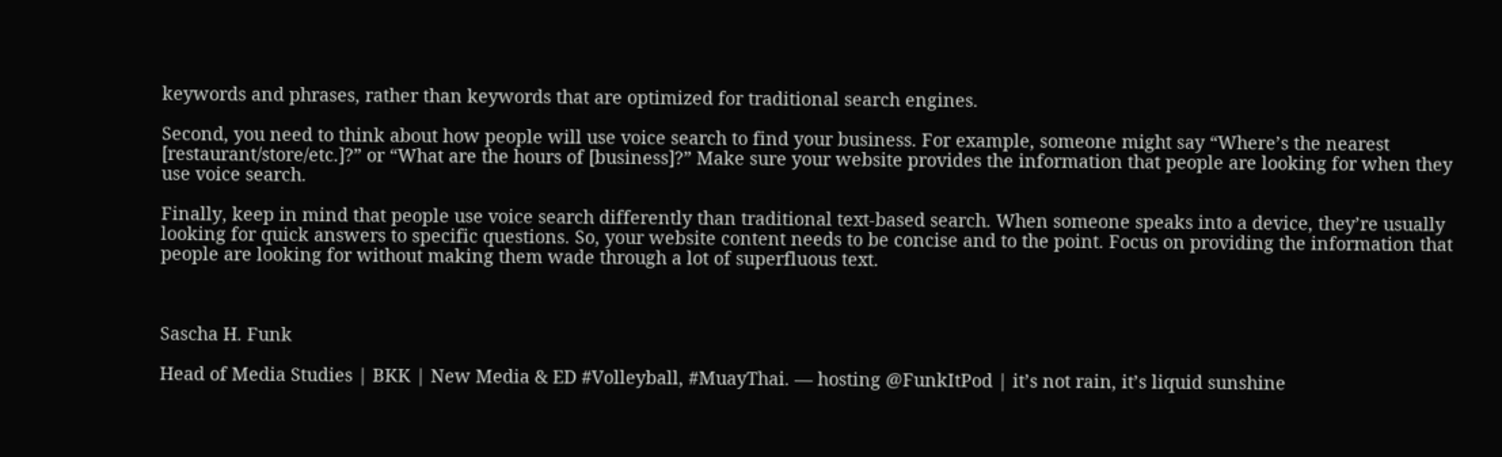keywords and phrases, rather than keywords that are optimized for traditional search engines.

Second, you need to think about how people will use voice search to find your business. For example, someone might say “Where’s the nearest [restaurant/store/etc.]?” or “What are the hours of [business]?” Make sure your website provides the information that people are looking for when they use voice search.

Finally, keep in mind that people use voice search differently than traditional text-based search. When someone speaks into a device, they’re usually looking for quick answers to specific questions. So, your website content needs to be concise and to the point. Focus on providing the information that people are looking for without making them wade through a lot of superfluous text.



Sascha H. Funk

Head of Media Studies | BKK | New Media & ED #Volleyball, #MuayThai. — hosting @FunkItPod | it’s not rain, it’s liquid sunshine